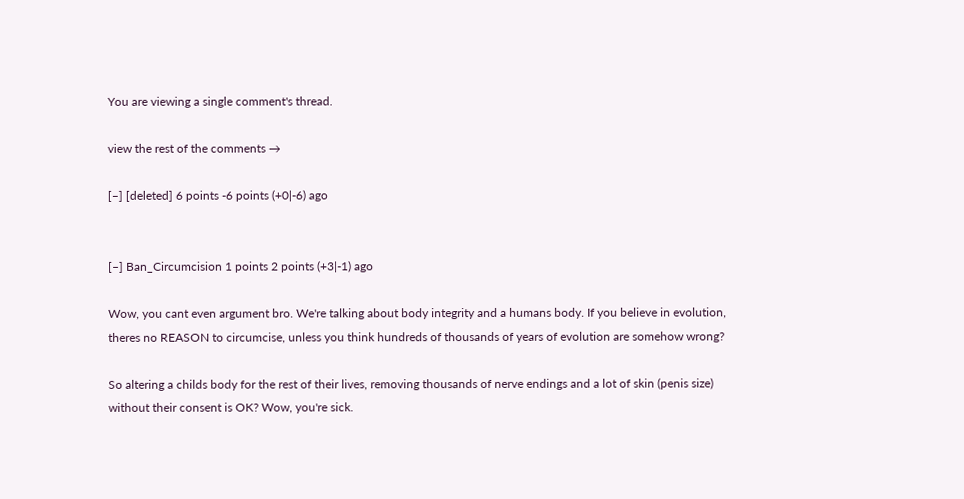You are viewing a single comment's thread.

view the rest of the comments →

[–] [deleted] 6 points -6 points (+0|-6) ago


[–] Ban_Circumcision 1 points 2 points (+3|-1) ago

Wow, you cant even argument bro. We're talking about body integrity and a humans body. If you believe in evolution, theres no REASON to circumcise, unless you think hundreds of thousands of years of evolution are somehow wrong?

So altering a childs body for the rest of their lives, removing thousands of nerve endings and a lot of skin (penis size) without their consent is OK? Wow, you're sick.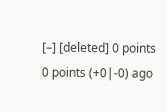[–] [deleted] 0 points 0 points (+0|-0) ago